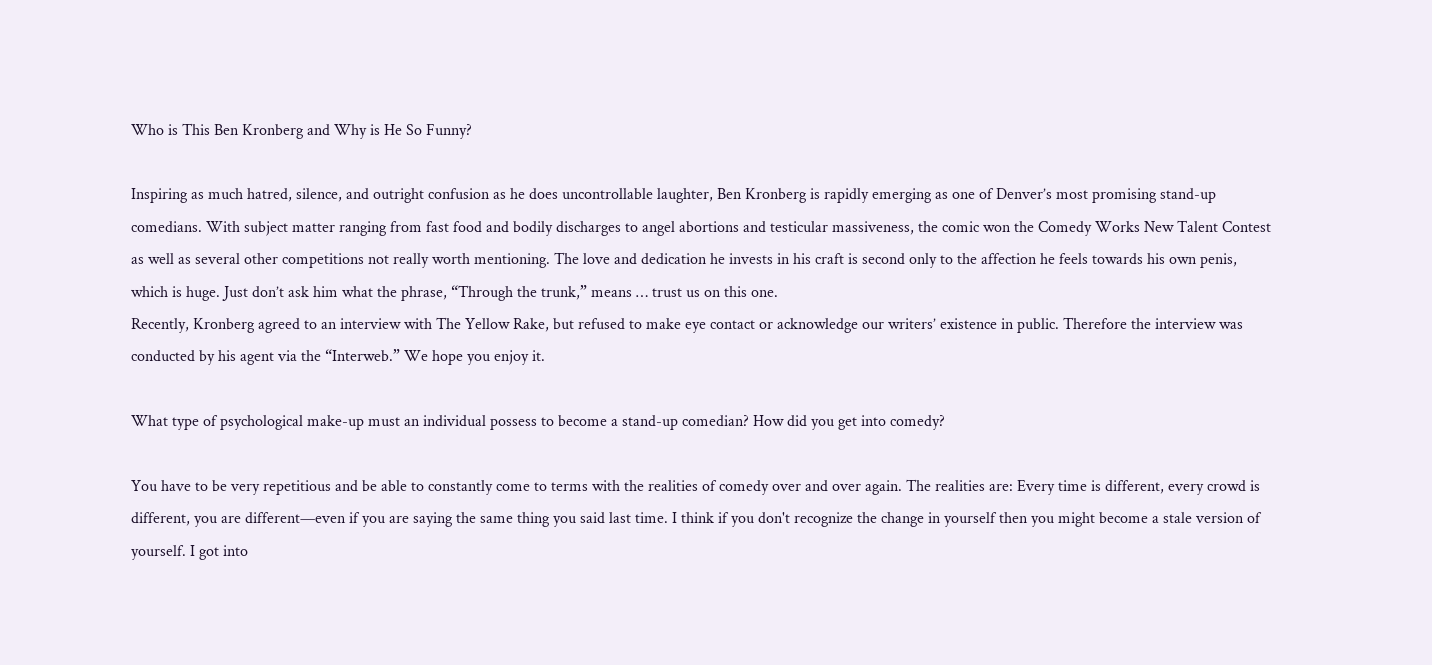Who is This Ben Kronberg and Why is He So Funny?

Inspiring as much hatred, silence, and outright confusion as he does uncontrollable laughter, Ben Kronberg is rapidly emerging as one of Denver’s most promising stand-up comedians. With subject matter ranging from fast food and bodily discharges to angel abortions and testicular massiveness, the comic won the Comedy Works New Talent Contest as well as several other competitions not really worth mentioning. The love and dedication he invests in his craft is second only to the affection he feels towards his own penis, which is huge. Just don’t ask him what the phrase, “Through the trunk,” means … trust us on this one.
Recently, Kronberg agreed to an interview with The Yellow Rake, but refused to make eye contact or acknowledge our writers’ existence in public. Therefore the interview was conducted by his agent via the “Interweb.” We hope you enjoy it.

What type of psychological make-up must an individual possess to become a stand-up comedian? How did you get into comedy?

You have to be very repetitious and be able to constantly come to terms with the realities of comedy over and over again. The realities are: Every time is different, every crowd is different, you are different—even if you are saying the same thing you said last time. I think if you don't recognize the change in yourself then you might become a stale version of yourself. I got into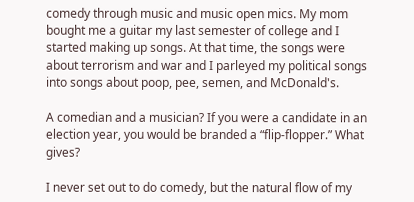comedy through music and music open mics. My mom bought me a guitar my last semester of college and I started making up songs. At that time, the songs were about terrorism and war and I parleyed my political songs into songs about poop, pee, semen, and McDonald's.

A comedian and a musician? If you were a candidate in an election year, you would be branded a “flip-flopper.” What gives?

I never set out to do comedy, but the natural flow of my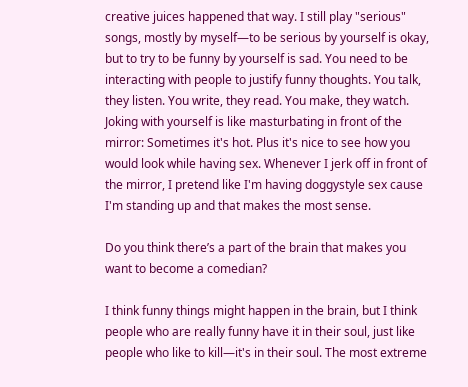creative juices happened that way. I still play "serious" songs, mostly by myself—to be serious by yourself is okay, but to try to be funny by yourself is sad. You need to be interacting with people to justify funny thoughts. You talk, they listen. You write, they read. You make, they watch. Joking with yourself is like masturbating in front of the mirror: Sometimes it's hot. Plus it's nice to see how you would look while having sex. Whenever I jerk off in front of the mirror, I pretend like I'm having doggystyle sex cause I'm standing up and that makes the most sense.

Do you think there’s a part of the brain that makes you want to become a comedian?

I think funny things might happen in the brain, but I think people who are really funny have it in their soul, just like people who like to kill—it's in their soul. The most extreme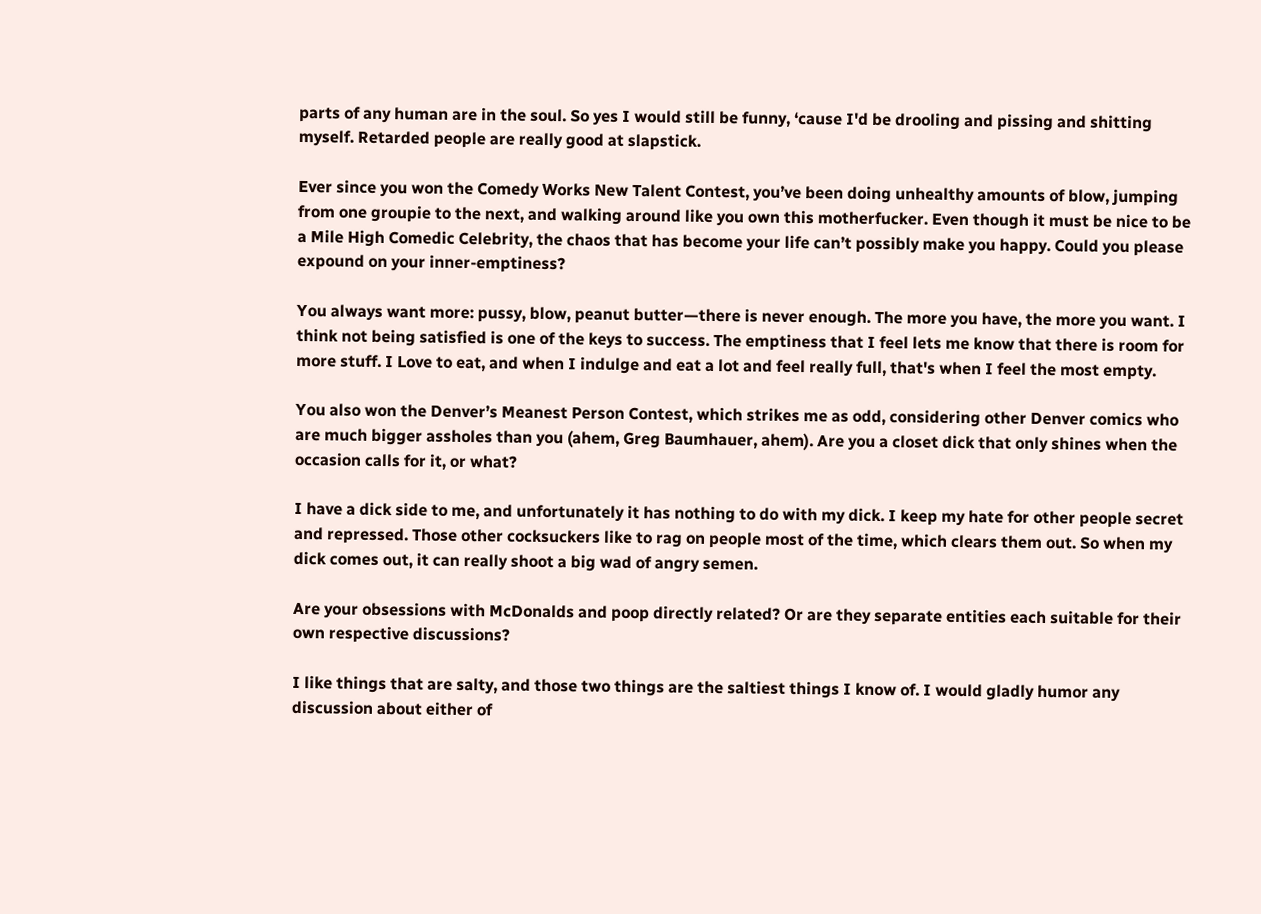parts of any human are in the soul. So yes I would still be funny, ‘cause I'd be drooling and pissing and shitting myself. Retarded people are really good at slapstick.

Ever since you won the Comedy Works New Talent Contest, you’ve been doing unhealthy amounts of blow, jumping from one groupie to the next, and walking around like you own this motherfucker. Even though it must be nice to be a Mile High Comedic Celebrity, the chaos that has become your life can’t possibly make you happy. Could you please expound on your inner-emptiness?

You always want more: pussy, blow, peanut butter—there is never enough. The more you have, the more you want. I think not being satisfied is one of the keys to success. The emptiness that I feel lets me know that there is room for more stuff. I Love to eat, and when I indulge and eat a lot and feel really full, that's when I feel the most empty.

You also won the Denver’s Meanest Person Contest, which strikes me as odd, considering other Denver comics who are much bigger assholes than you (ahem, Greg Baumhauer, ahem). Are you a closet dick that only shines when the occasion calls for it, or what?

I have a dick side to me, and unfortunately it has nothing to do with my dick. I keep my hate for other people secret and repressed. Those other cocksuckers like to rag on people most of the time, which clears them out. So when my dick comes out, it can really shoot a big wad of angry semen.

Are your obsessions with McDonalds and poop directly related? Or are they separate entities each suitable for their own respective discussions?

I like things that are salty, and those two things are the saltiest things I know of. I would gladly humor any discussion about either of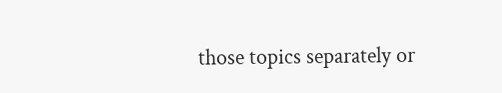those topics separately or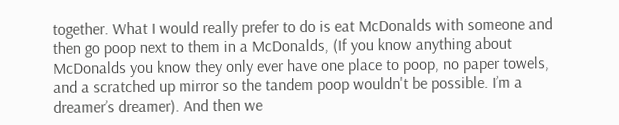together. What I would really prefer to do is eat McDonalds with someone and then go poop next to them in a McDonalds, (If you know anything about McDonalds you know they only ever have one place to poop, no paper towels, and a scratched up mirror so the tandem poop wouldn't be possible. I’m a dreamer’s dreamer). And then we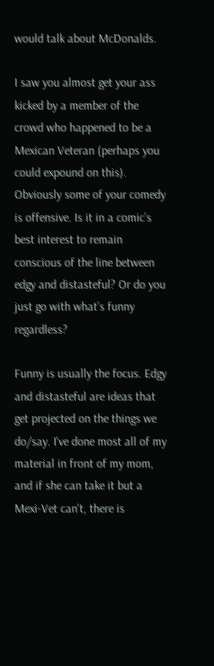would talk about McDonalds.

I saw you almost get your ass kicked by a member of the crowd who happened to be a Mexican Veteran (perhaps you could expound on this). Obviously some of your comedy is offensive. Is it in a comic’s best interest to remain conscious of the line between edgy and distasteful? Or do you just go with what’s funny regardless?

Funny is usually the focus. Edgy and distasteful are ideas that get projected on the things we do/say. I've done most all of my material in front of my mom, and if she can take it but a Mexi-Vet can't, there is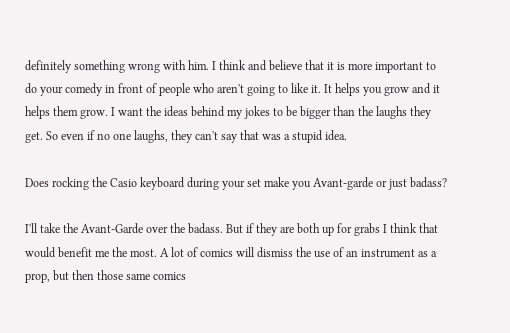definitely something wrong with him. I think and believe that it is more important to do your comedy in front of people who aren't going to like it. It helps you grow and it helps them grow. I want the ideas behind my jokes to be bigger than the laughs they get. So even if no one laughs, they can't say that was a stupid idea.

Does rocking the Casio keyboard during your set make you Avant-garde or just badass?

I'll take the Avant-Garde over the badass. But if they are both up for grabs I think that would benefit me the most. A lot of comics will dismiss the use of an instrument as a prop, but then those same comics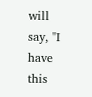will say, "I have this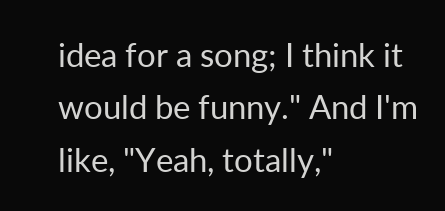idea for a song; I think it would be funny." And I'm like, "Yeah, totally,"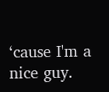‘cause I'm a nice guy.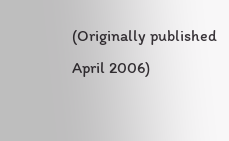(Originally published April 2006)